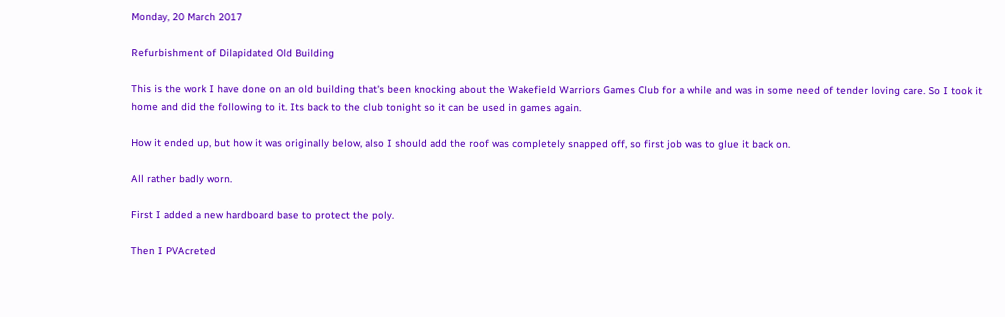Monday, 20 March 2017

Refurbishment of Dilapidated Old Building

This is the work I have done on an old building that's been knocking about the Wakefield Warriors Games Club for a while and was in some need of tender loving care. So I took it home and did the following to it. Its back to the club tonight so it can be used in games again.

How it ended up, but how it was originally below, also I should add the roof was completely snapped off, so first job was to glue it back on.

All rather badly worn.

First I added a new hardboard base to protect the poly.

Then I PVAcreted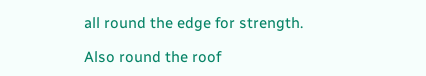all round the edge for strength.

Also round the roof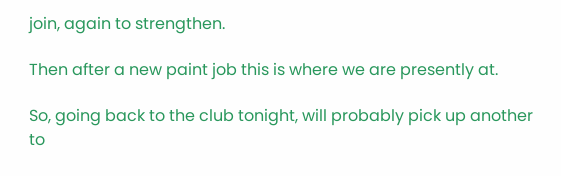join, again to strengthen.

Then after a new paint job this is where we are presently at.

So, going back to the club tonight, will probably pick up another to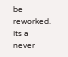be reworked. Its a never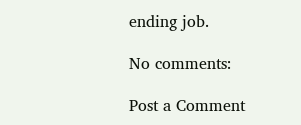ending job.

No comments:

Post a Comment